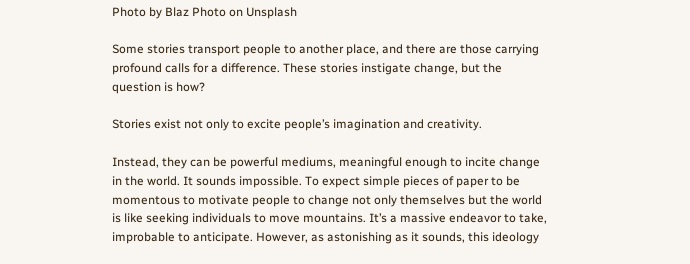Photo by Blaz Photo on Unsplash

Some stories transport people to another place, and there are those carrying profound calls for a difference. These stories instigate change, but the question is how?

Stories exist not only to excite people’s imagination and creativity.

Instead, they can be powerful mediums, meaningful enough to incite change in the world. It sounds impossible. To expect simple pieces of paper to be momentous to motivate people to change not only themselves but the world is like seeking individuals to move mountains. It’s a massive endeavor to take, improbable to anticipate. However, as astonishing as it sounds, this ideology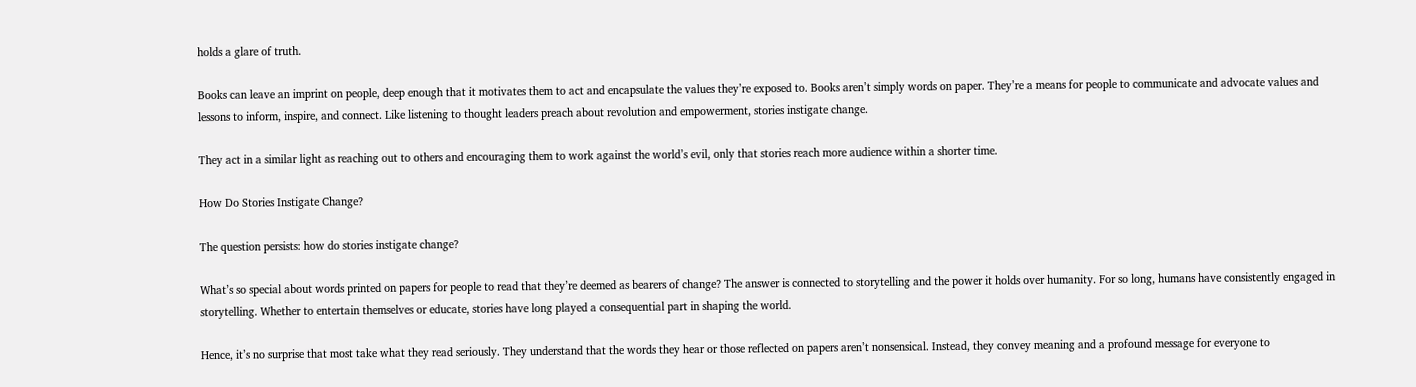holds a glare of truth.

Books can leave an imprint on people, deep enough that it motivates them to act and encapsulate the values they’re exposed to. Books aren’t simply words on paper. They’re a means for people to communicate and advocate values and lessons to inform, inspire, and connect. Like listening to thought leaders preach about revolution and empowerment, stories instigate change.

They act in a similar light as reaching out to others and encouraging them to work against the world’s evil, only that stories reach more audience within a shorter time.

How Do Stories Instigate Change?

The question persists: how do stories instigate change?

What’s so special about words printed on papers for people to read that they’re deemed as bearers of change? The answer is connected to storytelling and the power it holds over humanity. For so long, humans have consistently engaged in storytelling. Whether to entertain themselves or educate, stories have long played a consequential part in shaping the world.

Hence, it’s no surprise that most take what they read seriously. They understand that the words they hear or those reflected on papers aren’t nonsensical. Instead, they convey meaning and a profound message for everyone to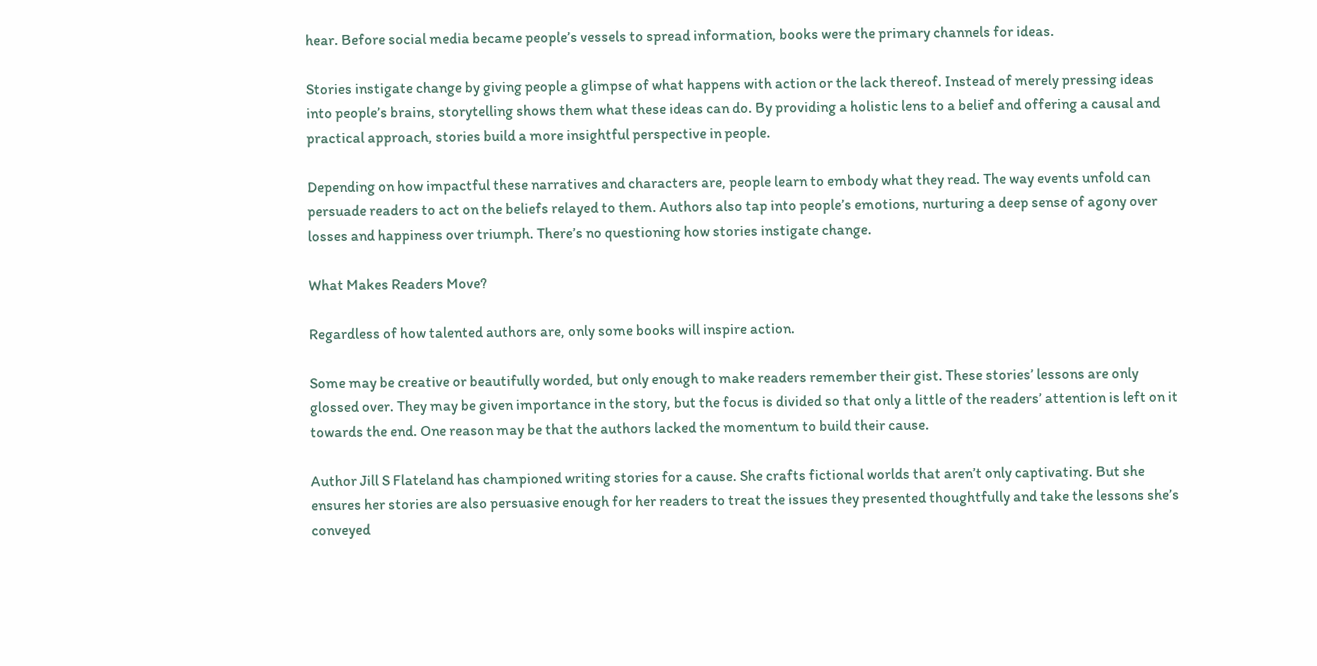hear. Before social media became people’s vessels to spread information, books were the primary channels for ideas.

Stories instigate change by giving people a glimpse of what happens with action or the lack thereof. Instead of merely pressing ideas into people’s brains, storytelling shows them what these ideas can do. By providing a holistic lens to a belief and offering a causal and practical approach, stories build a more insightful perspective in people.

Depending on how impactful these narratives and characters are, people learn to embody what they read. The way events unfold can persuade readers to act on the beliefs relayed to them. Authors also tap into people’s emotions, nurturing a deep sense of agony over losses and happiness over triumph. There’s no questioning how stories instigate change.

What Makes Readers Move?

Regardless of how talented authors are, only some books will inspire action.

Some may be creative or beautifully worded, but only enough to make readers remember their gist. These stories’ lessons are only glossed over. They may be given importance in the story, but the focus is divided so that only a little of the readers’ attention is left on it towards the end. One reason may be that the authors lacked the momentum to build their cause.

Author Jill S Flateland has championed writing stories for a cause. She crafts fictional worlds that aren’t only captivating. But she ensures her stories are also persuasive enough for her readers to treat the issues they presented thoughtfully and take the lessons she’s conveyed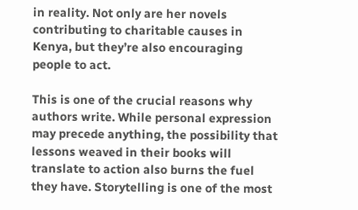in reality. Not only are her novels contributing to charitable causes in Kenya, but they’re also encouraging people to act.

This is one of the crucial reasons why authors write. While personal expression may precede anything, the possibility that lessons weaved in their books will translate to action also burns the fuel they have. Storytelling is one of the most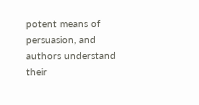potent means of persuasion, and authors understand their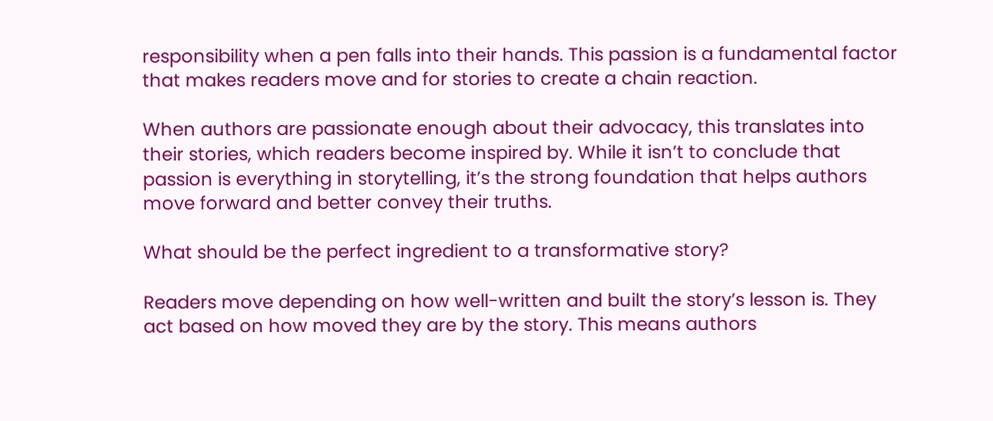responsibility when a pen falls into their hands. This passion is a fundamental factor that makes readers move and for stories to create a chain reaction.

When authors are passionate enough about their advocacy, this translates into their stories, which readers become inspired by. While it isn’t to conclude that passion is everything in storytelling, it’s the strong foundation that helps authors move forward and better convey their truths.

What should be the perfect ingredient to a transformative story?

Readers move depending on how well-written and built the story’s lesson is. They act based on how moved they are by the story. This means authors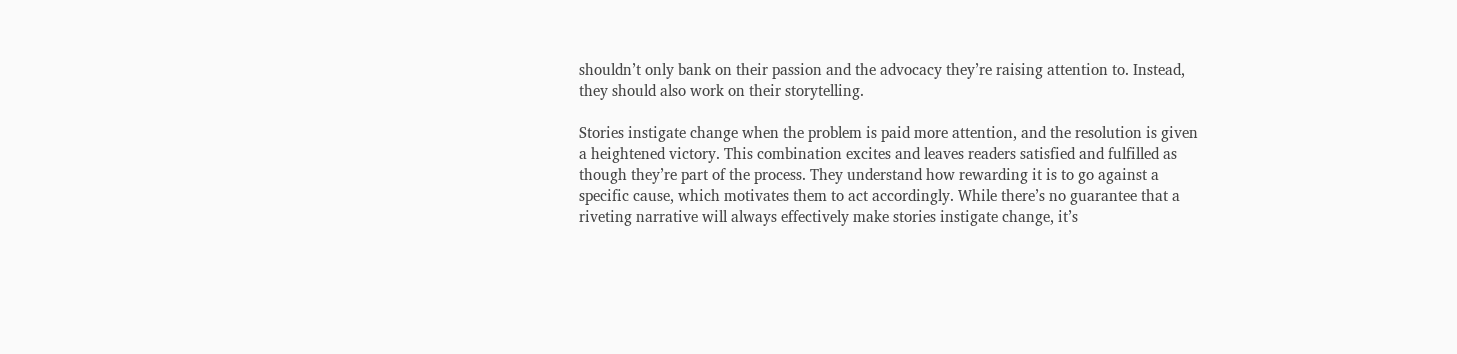shouldn’t only bank on their passion and the advocacy they’re raising attention to. Instead, they should also work on their storytelling.

Stories instigate change when the problem is paid more attention, and the resolution is given a heightened victory. This combination excites and leaves readers satisfied and fulfilled as though they’re part of the process. They understand how rewarding it is to go against a specific cause, which motivates them to act accordingly. While there’s no guarantee that a riveting narrative will always effectively make stories instigate change, it’s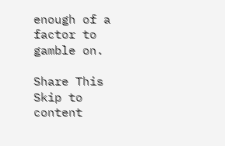enough of a factor to gamble on.

Share This
Skip to content